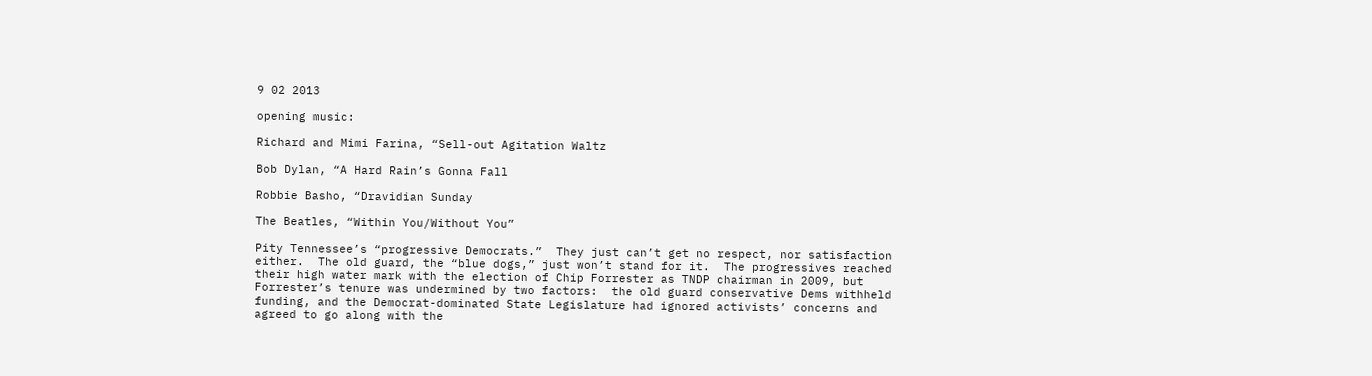9 02 2013

opening music:

Richard and Mimi Farina, “Sell-out Agitation Waltz

Bob Dylan, “A Hard Rain’s Gonna Fall

Robbie Basho, “Dravidian Sunday

The Beatles, “Within You/Without You”

Pity Tennessee’s “progressive Democrats.”  They just can’t get no respect, nor satisfaction either.  The old guard, the “blue dogs,” just won’t stand for it.  The progressives reached their high water mark with the election of Chip Forrester as TNDP chairman in 2009, but Forrester’s tenure was undermined by two factors:  the old guard conservative Dems withheld funding, and the Democrat-dominated State Legislature had ignored activists’ concerns and agreed to go along with the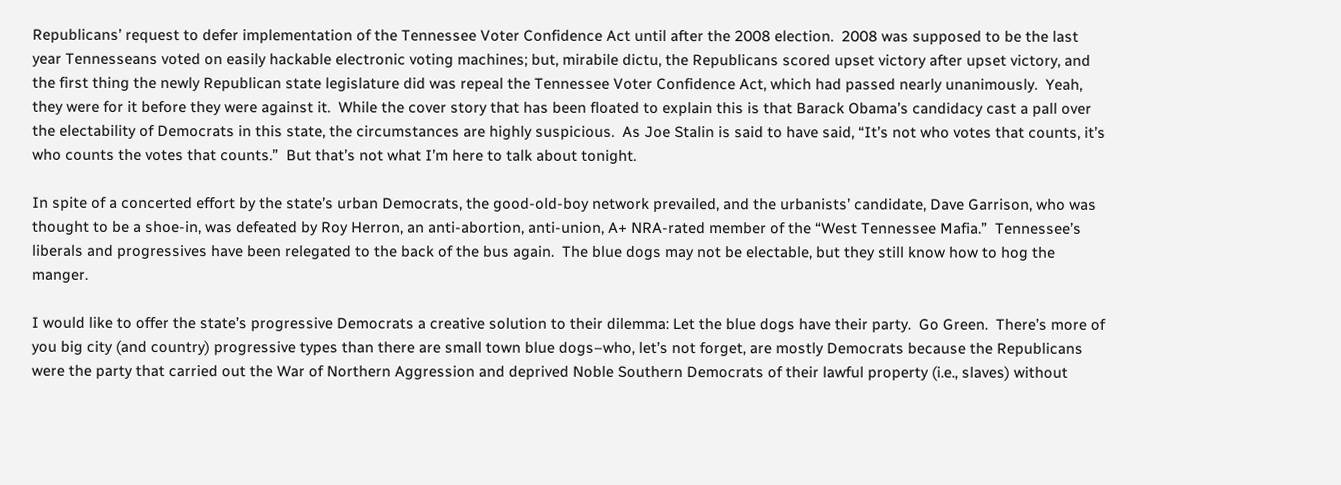Republicans’ request to defer implementation of the Tennessee Voter Confidence Act until after the 2008 election.  2008 was supposed to be the last year Tennesseans voted on easily hackable electronic voting machines; but, mirabile dictu, the Republicans scored upset victory after upset victory, and the first thing the newly Republican state legislature did was repeal the Tennessee Voter Confidence Act, which had passed nearly unanimously.  Yeah, they were for it before they were against it.  While the cover story that has been floated to explain this is that Barack Obama’s candidacy cast a pall over the electability of Democrats in this state, the circumstances are highly suspicious.  As Joe Stalin is said to have said, “It’s not who votes that counts, it’s who counts the votes that counts.”  But that’s not what I’m here to talk about tonight.

In spite of a concerted effort by the state’s urban Democrats, the good-old-boy network prevailed, and the urbanists’ candidate, Dave Garrison, who was thought to be a shoe-in, was defeated by Roy Herron, an anti-abortion, anti-union, A+ NRA-rated member of the “West Tennessee Mafia.”  Tennessee’s liberals and progressives have been relegated to the back of the bus again.  The blue dogs may not be electable, but they still know how to hog the manger.

I would like to offer the state’s progressive Democrats a creative solution to their dilemma: Let the blue dogs have their party.  Go Green.  There’s more of you big city (and country) progressive types than there are small town blue dogs–who, let’s not forget, are mostly Democrats because the Republicans were the party that carried out the War of Northern Aggression and deprived Noble Southern Democrats of their lawful property (i.e., slaves) without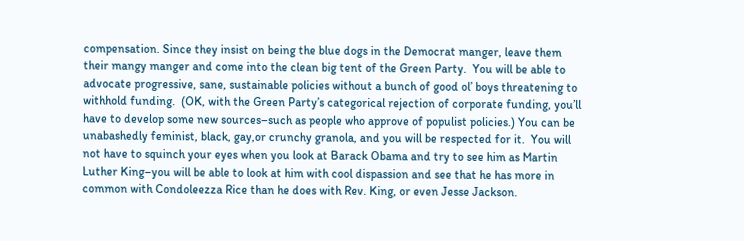compensation. Since they insist on being the blue dogs in the Democrat manger, leave them their mangy manger and come into the clean big tent of the Green Party.  You will be able to advocate progressive, sane, sustainable policies without a bunch of good ol’ boys threatening to withhold funding.  (OK, with the Green Party’s categorical rejection of corporate funding, you’ll have to develop some new sources–such as people who approve of populist policies.) You can be unabashedly feminist, black, gay,or crunchy granola, and you will be respected for it.  You will not have to squinch your eyes when you look at Barack Obama and try to see him as Martin Luther King–you will be able to look at him with cool dispassion and see that he has more in common with Condoleezza Rice than he does with Rev. King, or even Jesse Jackson.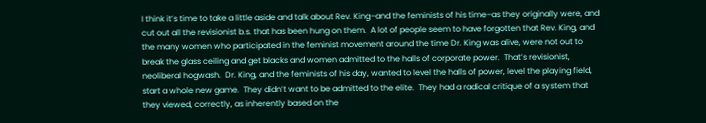I think it’s time to take a little aside and talk about Rev. King–and the feminists of his time–as they originally were, and cut out all the revisionist b.s. that has been hung on them.  A lot of people seem to have forgotten that Rev. King, and the many women who participated in the feminist movement around the time Dr. King was alive, were not out to break the glass ceiling and get blacks and women admitted to the halls of corporate power.  That’s revisionist, neoliberal hogwash.  Dr. King, and the feminists of his day, wanted to level the halls of power, level the playing field, start a whole new game.  They didn’t want to be admitted to the elite.  They had a radical critique of a system that they viewed, correctly, as inherently based on the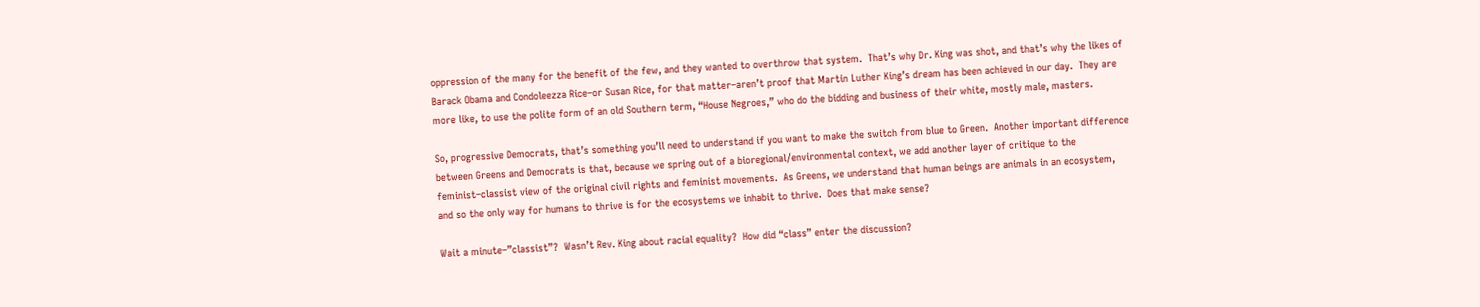oppression of the many for the benefit of the few, and they wanted to overthrow that system.  That’s why Dr. King was shot, and that’s why the likes of Barack Obama and Condoleezza Rice–or Susan Rice, for that matter–aren’t proof that Martin Luther King’s dream has been achieved in our day.  They are more like, to use the polite form of an old Southern term, “House Negroes,” who do the bidding and business of their white, mostly male, masters.

So, progressive Democrats, that’s something you’ll need to understand if you want to make the switch from blue to Green.  Another important difference between Greens and Democrats is that, because we spring out of a bioregional/environmental context, we add another layer of critique to the feminist–classist view of the original civil rights and feminist movements.  As Greens, we understand that human beings are animals in an ecosystem, and so the only way for humans to thrive is for the ecosystems we inhabit to thrive.  Does that make sense?

Wait a minute–”classist”?  Wasn’t Rev. King about racial equality?  How did “class” enter the discussion?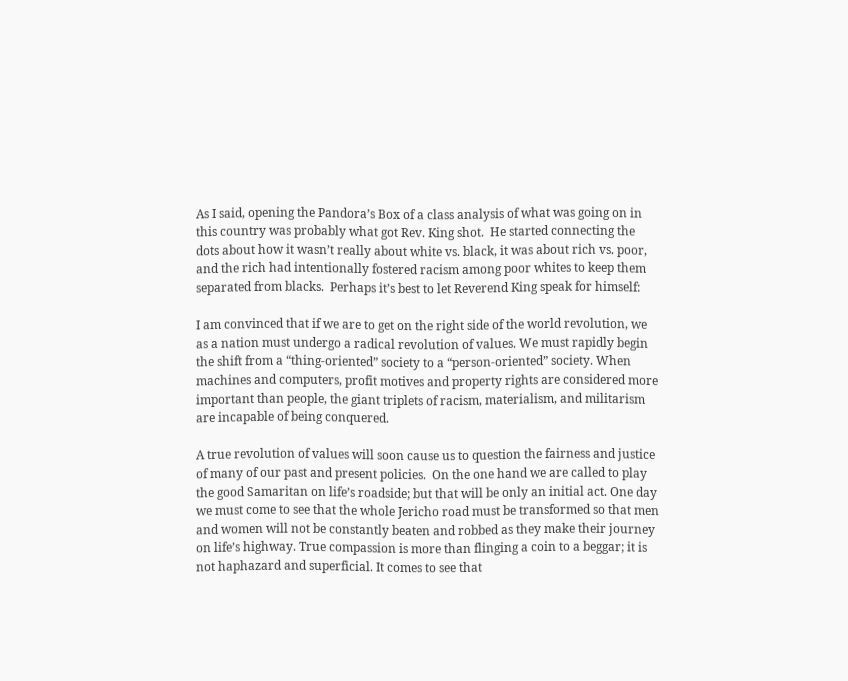As I said, opening the Pandora’s Box of a class analysis of what was going on in this country was probably what got Rev. King shot.  He started connecting the dots about how it wasn’t really about white vs. black, it was about rich vs. poor, and the rich had intentionally fostered racism among poor whites to keep them separated from blacks.  Perhaps it’s best to let Reverend King speak for himself:

I am convinced that if we are to get on the right side of the world revolution, we as a nation must undergo a radical revolution of values. We must rapidly begin the shift from a “thing-oriented” society to a “person-oriented” society. When machines and computers, profit motives and property rights are considered more important than people, the giant triplets of racism, materialism, and militarism are incapable of being conquered.

A true revolution of values will soon cause us to question the fairness and justice of many of our past and present policies.  On the one hand we are called to play the good Samaritan on life’s roadside; but that will be only an initial act. One day we must come to see that the whole Jericho road must be transformed so that men and women will not be constantly beaten and robbed as they make their journey on life’s highway. True compassion is more than flinging a coin to a beggar; it is not haphazard and superficial. It comes to see that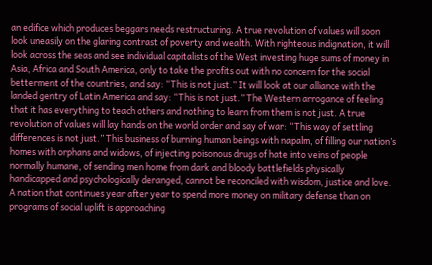an edifice which produces beggars needs restructuring. A true revolution of values will soon look uneasily on the glaring contrast of poverty and wealth. With righteous indignation, it will look across the seas and see individual capitalists of the West investing huge sums of money in Asia, Africa and South America, only to take the profits out with no concern for the social betterment of the countries, and say: “This is not just.” It will look at our alliance with the landed gentry of Latin America and say: “This is not just.” The Western arrogance of feeling that it has everything to teach others and nothing to learn from them is not just. A true revolution of values will lay hands on the world order and say of war: “This way of settling differences is not just.” This business of burning human beings with napalm, of filling our nation’s homes with orphans and widows, of injecting poisonous drugs of hate into veins of people normally humane, of sending men home from dark and bloody battlefields physically handicapped and psychologically deranged, cannot be reconciled with wisdom, justice and love. A nation that continues year after year to spend more money on military defense than on programs of social uplift is approaching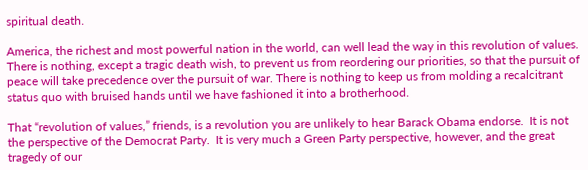spiritual death.

America, the richest and most powerful nation in the world, can well lead the way in this revolution of values. There is nothing, except a tragic death wish, to prevent us from reordering our priorities, so that the pursuit of peace will take precedence over the pursuit of war. There is nothing to keep us from molding a recalcitrant status quo with bruised hands until we have fashioned it into a brotherhood.

That “revolution of values,” friends, is a revolution you are unlikely to hear Barack Obama endorse.  It is not the perspective of the Democrat Party.  It is very much a Green Party perspective, however, and the great tragedy of our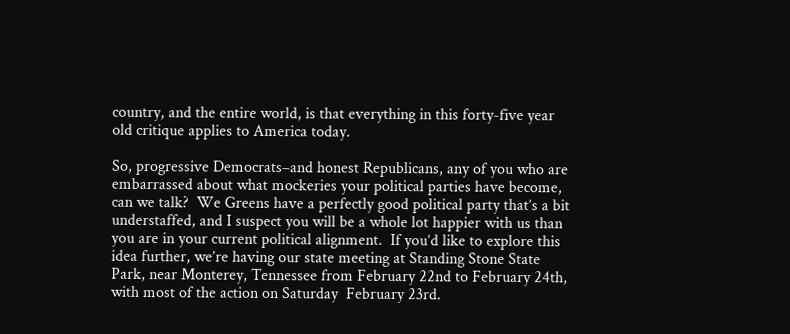country, and the entire world, is that everything in this forty-five year old critique applies to America today.

So, progressive Democrats–and honest Republicans, any of you who are embarrassed about what mockeries your political parties have become, can we talk?  We Greens have a perfectly good political party that’s a bit understaffed, and I suspect you will be a whole lot happier with us than you are in your current political alignment.  If you’d like to explore this idea further, we’re having our state meeting at Standing Stone State Park, near Monterey, Tennessee from February 22nd to February 24th, with most of the action on Saturday  February 23rd.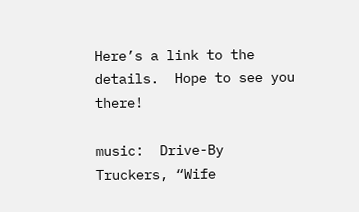Here’s a link to the details.  Hope to see you there!

music:  Drive-By Truckers, “Wife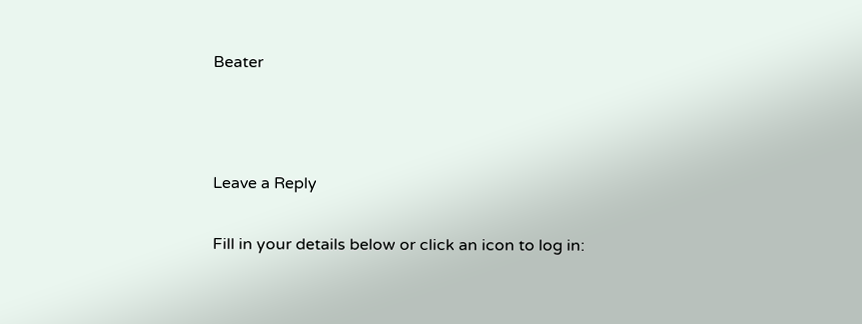Beater



Leave a Reply

Fill in your details below or click an icon to log in: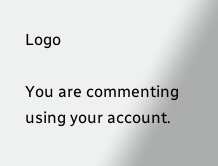Logo

You are commenting using your account.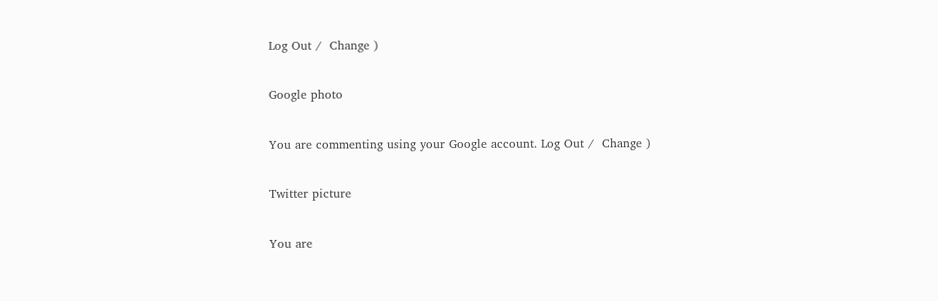Log Out /  Change )

Google photo

You are commenting using your Google account. Log Out /  Change )

Twitter picture

You are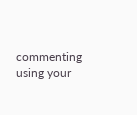commenting using your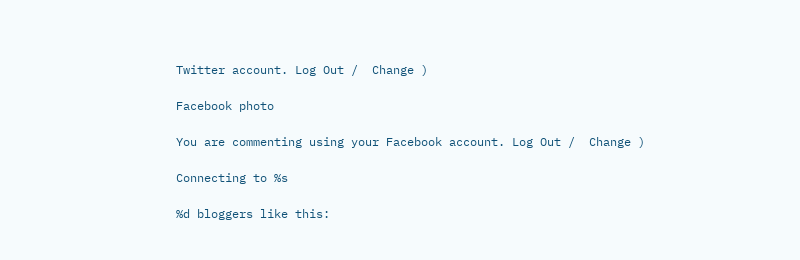Twitter account. Log Out /  Change )

Facebook photo

You are commenting using your Facebook account. Log Out /  Change )

Connecting to %s

%d bloggers like this: